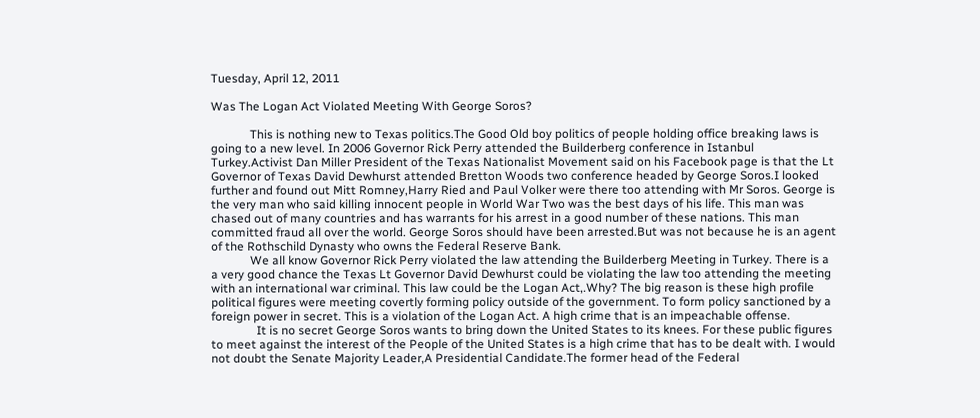Tuesday, April 12, 2011

Was The Logan Act Violated Meeting With George Soros?

             This is nothing new to Texas politics.The Good Old boy politics of people holding office breaking laws is going to a new level. In 2006 Governor Rick Perry attended the Builderberg conference in Istanbul Turkey.Activist Dan Miller President of the Texas Nationalist Movement said on his Facebook page is that the Lt Governor of Texas David Dewhurst attended Bretton Woods two conference headed by George Soros.I looked further and found out Mitt Romney,Harry Ried and Paul Volker were there too attending with Mr Soros. George is the very man who said killing innocent people in World War Two was the best days of his life. This man was chased out of many countries and has warrants for his arrest in a good number of these nations. This man committed fraud all over the world. George Soros should have been arrested.But was not because he is an agent of the Rothschild Dynasty who owns the Federal Reserve Bank.
             We all know Governor Rick Perry violated the law attending the Builderberg Meeting in Turkey. There is a a very good chance the Texas Lt Governor David Dewhurst could be violating the law too attending the meeting with an international war criminal. This law could be the Logan Act,.Why? The big reason is these high profile political figures were meeting covertly forming policy outside of the government. To form policy sanctioned by a foreign power in secret. This is a violation of the Logan Act. A high crime that is an impeachable offense.
               It is no secret George Soros wants to bring down the United States to its knees. For these public figures to meet against the interest of the People of the United States is a high crime that has to be dealt with. I would not doubt the Senate Majority Leader,A Presidential Candidate.The former head of the Federal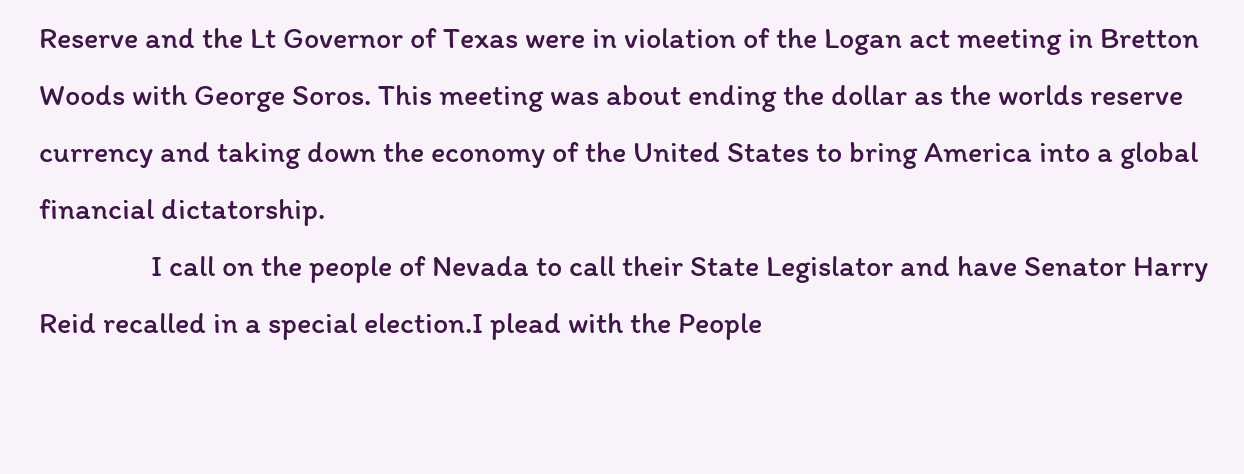Reserve and the Lt Governor of Texas were in violation of the Logan act meeting in Bretton Woods with George Soros. This meeting was about ending the dollar as the worlds reserve currency and taking down the economy of the United States to bring America into a global financial dictatorship.
                I call on the people of Nevada to call their State Legislator and have Senator Harry Reid recalled in a special election.I plead with the People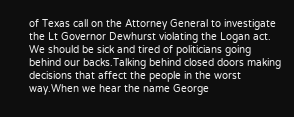of Texas call on the Attorney General to investigate the Lt Governor Dewhurst violating the Logan act. We should be sick and tired of politicians going behind our backs.Talking behind closed doors making decisions that affect the people in the worst way.When we hear the name George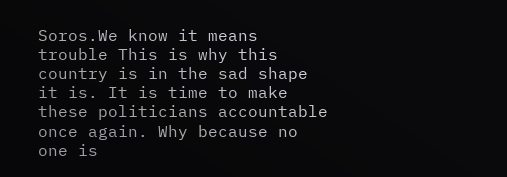Soros.We know it means trouble This is why this country is in the sad shape it is. It is time to make these politicians accountable once again. Why because no one is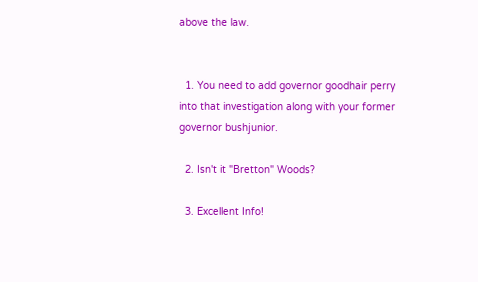above the law.


  1. You need to add governor goodhair perry into that investigation along with your former governor bushjunior.

  2. Isn't it "Bretton" Woods?

  3. Excellent Info!